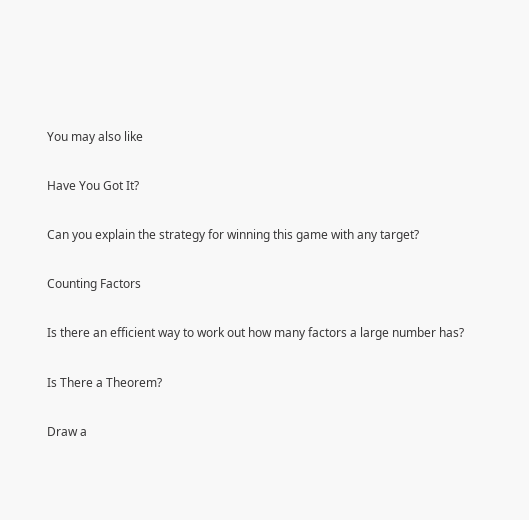You may also like

Have You Got It?

Can you explain the strategy for winning this game with any target?

Counting Factors

Is there an efficient way to work out how many factors a large number has?

Is There a Theorem?

Draw a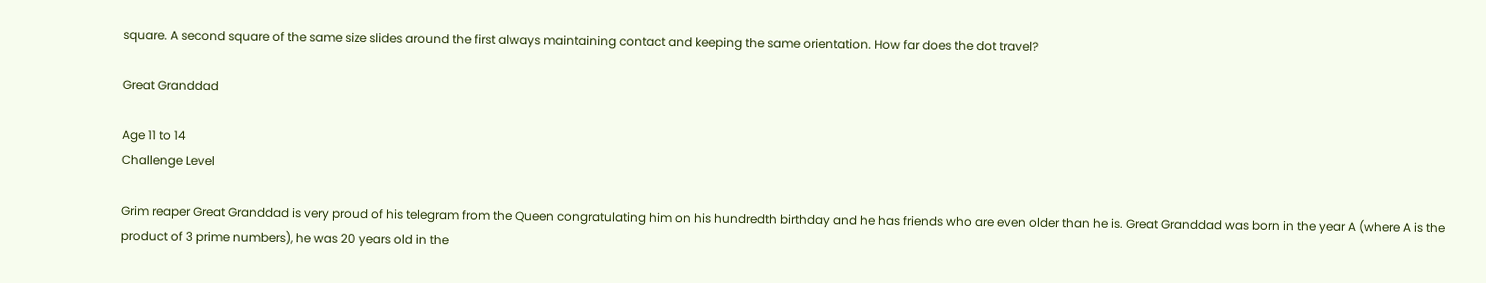square. A second square of the same size slides around the first always maintaining contact and keeping the same orientation. How far does the dot travel?

Great Granddad

Age 11 to 14
Challenge Level

Grim reaper Great Granddad is very proud of his telegram from the Queen congratulating him on his hundredth birthday and he has friends who are even older than he is. Great Granddad was born in the year A (where A is the product of 3 prime numbers), he was 20 years old in the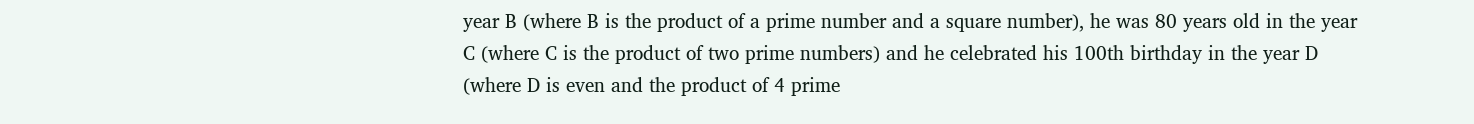year B (where B is the product of a prime number and a square number), he was 80 years old in the year C (where C is the product of two prime numbers) and he celebrated his 100th birthday in the year D (where D is even and the product of 4 prime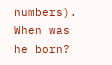numbers). When was he born?